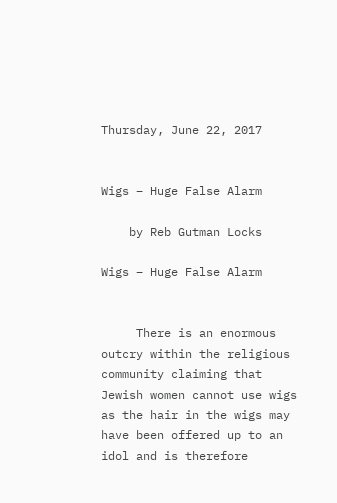Thursday, June 22, 2017


Wigs – Huge False Alarm

    by Reb Gutman Locks

Wigs – Huge False Alarm


     There is an enormous outcry within the religious community claiming that Jewish women cannot use wigs as the hair in the wigs may have been offered up to an idol and is therefore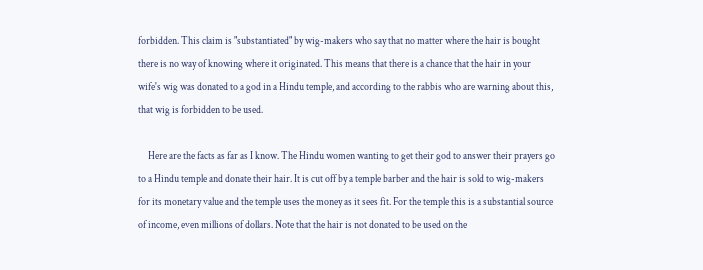forbidden. This claim is "substantiated" by wig-makers who say that no matter where the hair is bought there is no way of knowing where it originated. This means that there is a chance that the hair in your wife's wig was donated to a god in a Hindu temple, and according to the rabbis who are warning about this, that wig is forbidden to be used.

     Here are the facts as far as I know. The Hindu women wanting to get their god to answer their prayers go to a Hindu temple and donate their hair. It is cut off by a temple barber and the hair is sold to wig-makers for its monetary value and the temple uses the money as it sees fit. For the temple this is a substantial source of income, even millions of dollars. Note that the hair is not donated to be used on the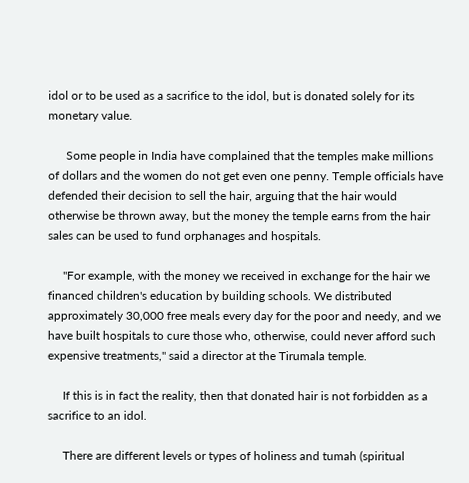idol or to be used as a sacrifice to the idol, but is donated solely for its monetary value.

      Some people in India have complained that the temples make millions of dollars and the women do not get even one penny. Temple officials have defended their decision to sell the hair, arguing that the hair would otherwise be thrown away, but the money the temple earns from the hair sales can be used to fund orphanages and hospitals.

     "For example, with the money we received in exchange for the hair we financed children's education by building schools. We distributed approximately 30,000 free meals every day for the poor and needy, and we have built hospitals to cure those who, otherwise, could never afford such expensive treatments," said a director at the Tirumala temple.

     If this is in fact the reality, then that donated hair is not forbidden as a sacrifice to an idol.

     There are different levels or types of holiness and tumah (spiritual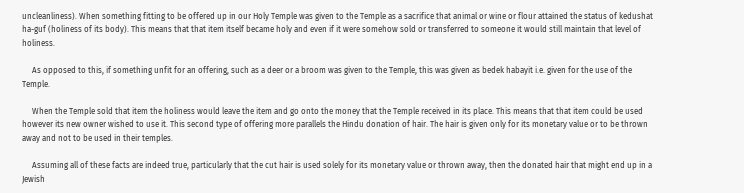uncleanliness). When something fitting to be offered up in our Holy Temple was given to the Temple as a sacrifice that animal or wine or flour attained the status of kedushat ha-guf (holiness of its body). This means that that item itself became holy and even if it were somehow sold or transferred to someone it would still maintain that level of holiness.

     As opposed to this, if something unfit for an offering, such as a deer or a broom was given to the Temple, this was given as bedek habayit i.e. given for the use of the Temple.

     When the Temple sold that item the holiness would leave the item and go onto the money that the Temple received in its place. This means that that item could be used however its new owner wished to use it. This second type of offering more parallels the Hindu donation of hair. The hair is given only for its monetary value or to be thrown away and not to be used in their temples.

     Assuming all of these facts are indeed true, particularly that the cut hair is used solely for its monetary value or thrown away, then the donated hair that might end up in a Jewish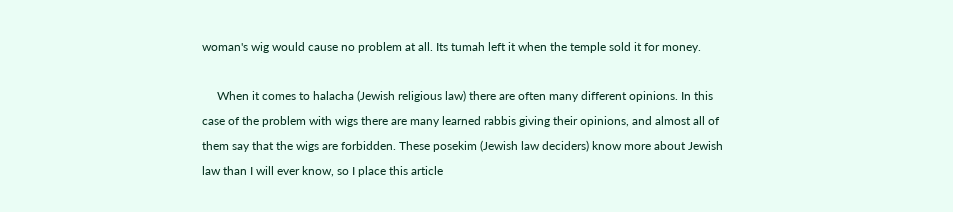woman's wig would cause no problem at all. Its tumah left it when the temple sold it for money.

     When it comes to halacha (Jewish religious law) there are often many different opinions. In this case of the problem with wigs there are many learned rabbis giving their opinions, and almost all of them say that the wigs are forbidden. These posekim (Jewish law deciders) know more about Jewish law than I will ever know, so I place this article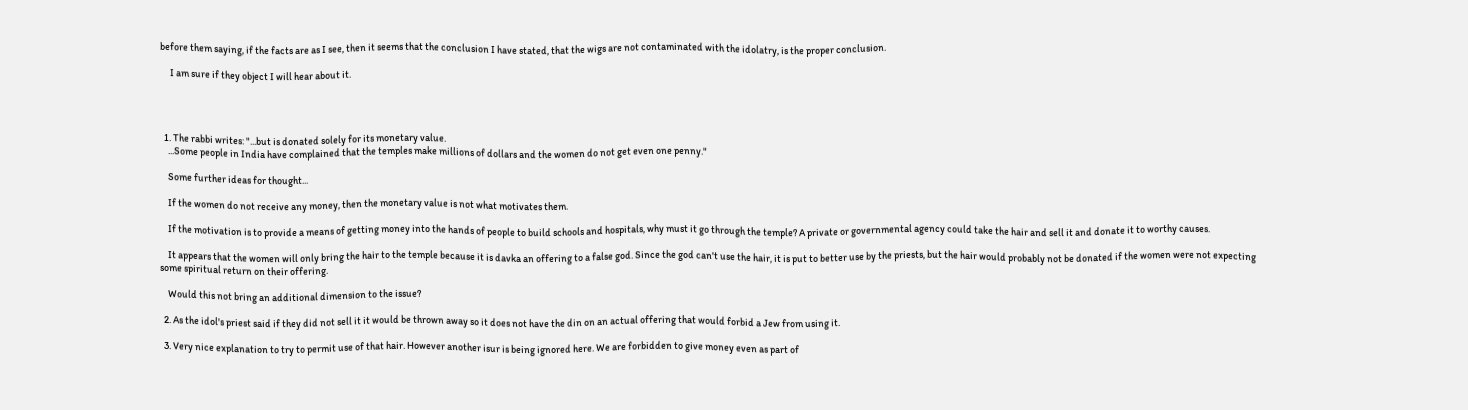before them saying, if the facts are as I see, then it seems that the conclusion I have stated, that the wigs are not contaminated with the idolatry, is the proper conclusion.

     I am sure if they object I will hear about it.




  1. The rabbi writes: "...but is donated solely for its monetary value.
    ...Some people in India have complained that the temples make millions of dollars and the women do not get even one penny."

    Some further ideas for thought...

    If the women do not receive any money, then the monetary value is not what motivates them.

    If the motivation is to provide a means of getting money into the hands of people to build schools and hospitals, why must it go through the temple? A private or governmental agency could take the hair and sell it and donate it to worthy causes.

    It appears that the women will only bring the hair to the temple because it is davka an offering to a false god. Since the god can't use the hair, it is put to better use by the priests, but the hair would probably not be donated if the women were not expecting some spiritual return on their offering.

    Would this not bring an additional dimension to the issue?

  2. As the idol's priest said if they did not sell it it would be thrown away so it does not have the din on an actual offering that would forbid a Jew from using it.

  3. Very nice explanation to try to permit use of that hair. However another isur is being ignored here. We are forbidden to give money even as part of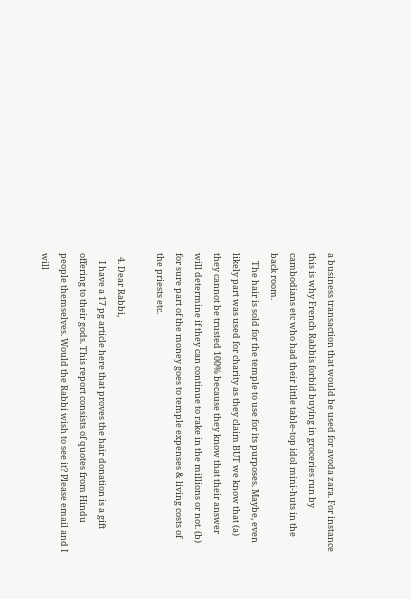a business transaction that would be used for avoda zara. For instance this is why French Rabbis forbid buying in groceries run by cambodians etc who had their little table-top idol mini-huts in the back room.
    The hair is sold for the temple to use for its purposes. Maybe, even likely part was used for charity as they claim BUT we know that (a) they cannot be trusted 100% because they know that their answer will determine if they can continue to rake in the millions or not. (b) for sure part of the money goes to temple expenses & living costs of the priests etc.

  4. Dear Rabbi,
    I have a 17 pg article here that proves the hair donation is a gift offering to their gods. This report consists of quotes from Hindu people themselves. Would the Rabbi wish to see it? Please email and I will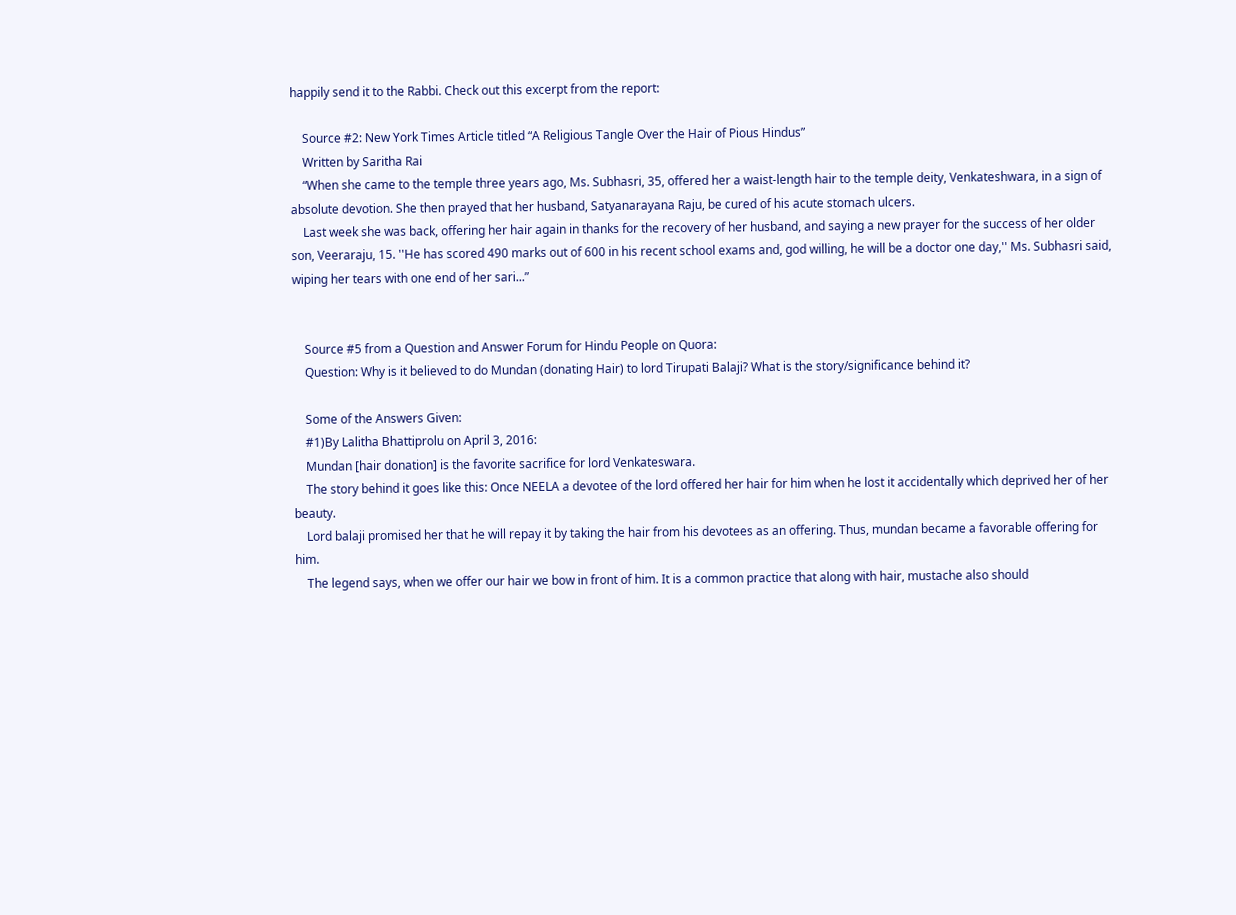happily send it to the Rabbi. Check out this excerpt from the report:

    Source #2: New York Times Article titled “A Religious Tangle Over the Hair of Pious Hindus”
    Written by Saritha Rai
    “When she came to the temple three years ago, Ms. Subhasri, 35, offered her a waist-length hair to the temple deity, Venkateshwara, in a sign of absolute devotion. She then prayed that her husband, Satyanarayana Raju, be cured of his acute stomach ulcers.
    Last week she was back, offering her hair again in thanks for the recovery of her husband, and saying a new prayer for the success of her older son, Veeraraju, 15. ''He has scored 490 marks out of 600 in his recent school exams and, god willing, he will be a doctor one day,'' Ms. Subhasri said, wiping her tears with one end of her sari...”


    Source #5 from a Question and Answer Forum for Hindu People on Quora:
    Question: Why is it believed to do Mundan (donating Hair) to lord Tirupati Balaji? What is the story/significance behind it?

    Some of the Answers Given:
    #1)By Lalitha Bhattiprolu on April 3, 2016:
    Mundan [hair donation] is the favorite sacrifice for lord Venkateswara.
    The story behind it goes like this: Once NEELA a devotee of the lord offered her hair for him when he lost it accidentally which deprived her of her beauty.
    Lord balaji promised her that he will repay it by taking the hair from his devotees as an offering. Thus, mundan became a favorable offering for him.
    The legend says, when we offer our hair we bow in front of him. It is a common practice that along with hair, mustache also should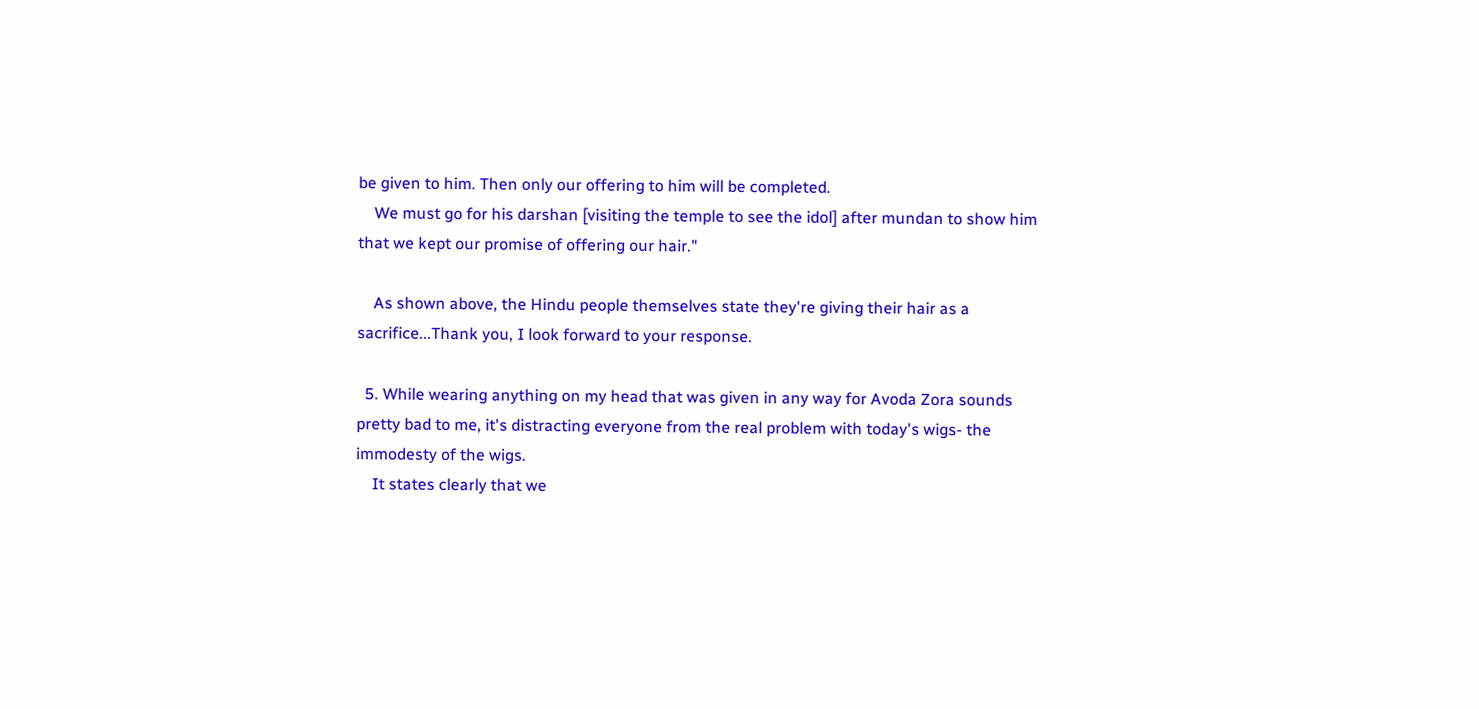be given to him. Then only our offering to him will be completed.
    We must go for his darshan [visiting the temple to see the idol] after mundan to show him that we kept our promise of offering our hair."

    As shown above, the Hindu people themselves state they're giving their hair as a sacrifice...Thank you, I look forward to your response.

  5. While wearing anything on my head that was given in any way for Avoda Zora sounds pretty bad to me, it's distracting everyone from the real problem with today's wigs- the immodesty of the wigs.
    It states clearly that we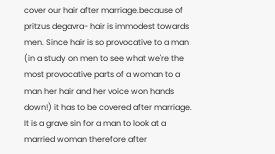cover our hair after marriage.because of pritzus degavra- hair is immodest towards men. Since hair is so provocative to a man (in a study on men to see what we're the most provocative parts of a woman to a man her hair and her voice won hands down!) it has to be covered after marriage. It is a grave sin for a man to look at a married woman therefore after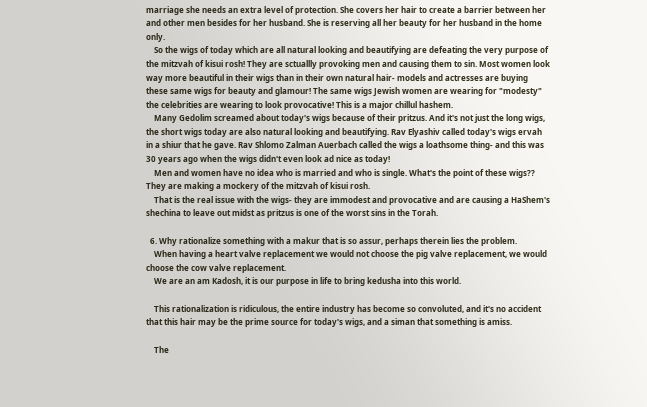marriage she needs an extra level of protection. She covers her hair to create a barrier between her and other men besides for her husband. She is reserving all her beauty for her husband in the home only.
    So the wigs of today which are all natural looking and beautifying are defeating the very purpose of the mitzvah of kisui rosh! They are sctuallly provoking men and causing them to sin. Most women look way more beautiful in their wigs than in their own natural hair- models and actresses are buying these same wigs for beauty and glamour! The same wigs Jewish women are wearing for "modesty" the celebrities are wearing to look provocative! This is a major chillul hashem.
    Many Gedolim screamed about today's wigs because of their pritzus. And it's not just the long wigs, the short wigs today are also natural looking and beautifying. Rav Elyashiv called today's wigs ervah in a shiur that he gave. Rav Shlomo Zalman Auerbach called the wigs a loathsome thing- and this was 30 years ago when the wigs didn't even look ad nice as today!
    Men and women have no idea who is married and who is single. What's the point of these wigs?? They are making a mockery of the mitzvah of kisui rosh.
    That is the real issue with the wigs- they are immodest and provocative and are causing a HaShem's shechina to leave out midst as pritzus is one of the worst sins in the Torah.

  6. Why rationalize something with a makur that is so assur, perhaps therein lies the problem.
    When having a heart valve replacement we would not choose the pig valve replacement, we would choose the cow valve replacement.
    We are an am Kadosh, it is our purpose in life to bring kedusha into this world.

    This rationalization is ridiculous, the entire industry has become so convoluted, and it's no accident that this hair may be the prime source for today's wigs, and a siman that something is amiss.

    The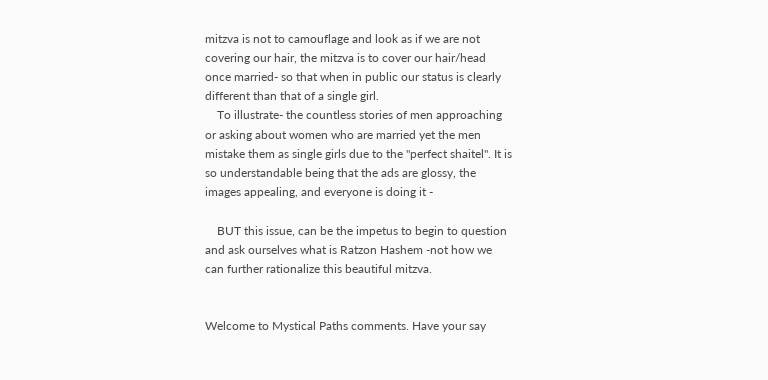mitzva is not to camouflage and look as if we are not covering our hair, the mitzva is to cover our hair/head once married- so that when in public our status is clearly different than that of a single girl.
    To illustrate- the countless stories of men approaching or asking about women who are married yet the men mistake them as single girls due to the "perfect shaitel". It is so understandable being that the ads are glossy, the images appealing, and everyone is doing it -

    BUT this issue, can be the impetus to begin to question and ask ourselves what is Ratzon Hashem -not how we can further rationalize this beautiful mitzva.


Welcome to Mystical Paths comments. Have your say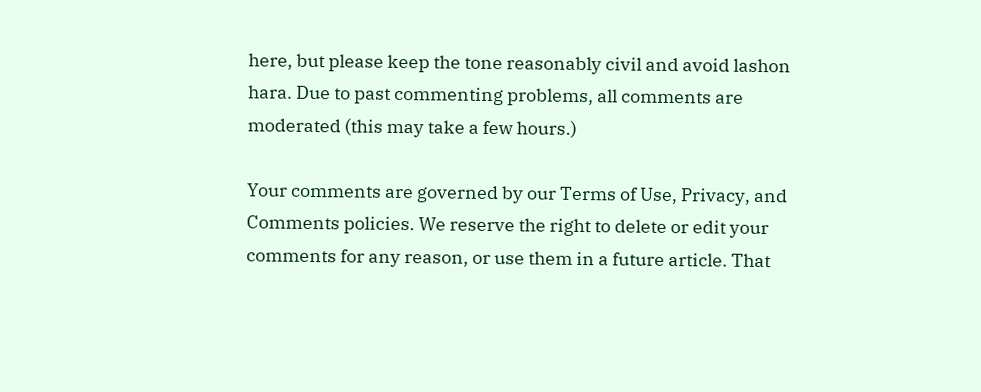here, but please keep the tone reasonably civil and avoid lashon hara. Due to past commenting problems, all comments are moderated (this may take a few hours.)

Your comments are governed by our Terms of Use, Privacy, and Comments policies. We reserve the right to delete or edit your comments for any reason, or use them in a future article. That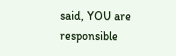said, YOU are responsible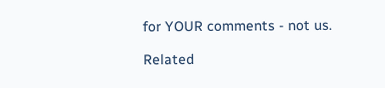for YOUR comments - not us.

Related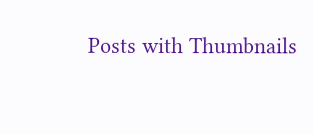Posts with Thumbnails